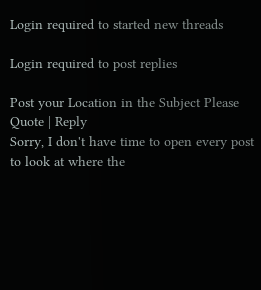Login required to started new threads

Login required to post replies

Post your Location in the Subject Please
Quote | Reply
Sorry, I don't have time to open every post to look at where the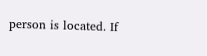person is located. If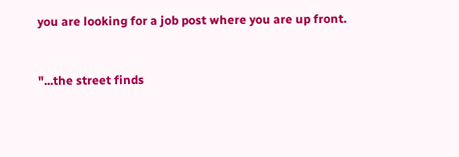you are looking for a job post where you are up front.


"...the street finds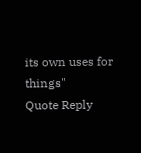its own uses for things"
Quote Reply